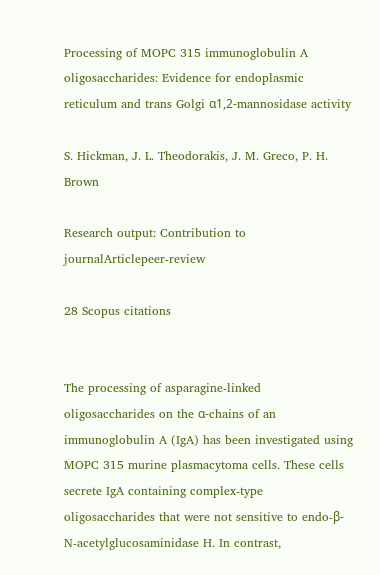Processing of MOPC 315 immunoglobulin A oligosaccharides: Evidence for endoplasmic reticulum and trans Golgi α1,2-mannosidase activity

S. Hickman, J. L. Theodorakis, J. M. Greco, P. H. Brown

Research output: Contribution to journalArticlepeer-review

28 Scopus citations


The processing of asparagine-linked oligosaccharides on the α-chains of an immunoglobulin A (IgA) has been investigated using MOPC 315 murine plasmacytoma cells. These cells secrete IgA containing complex-type oligosaccharides that were not sensitive to endo-β-N-acetylglucosaminidase H. In contrast,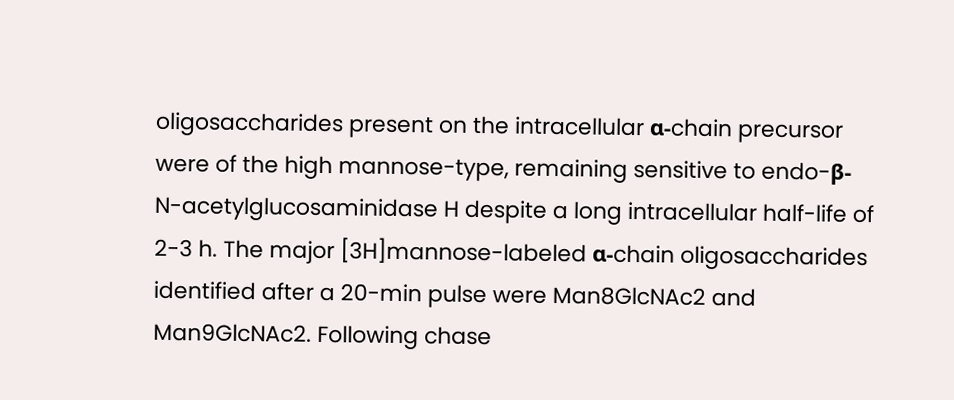oligosaccharides present on the intracellular α-chain precursor were of the high mannose-type, remaining sensitive to endo-β-N-acetylglucosaminidase H despite a long intracellular half-life of 2-3 h. The major [3H]mannose-labeled α-chain oligosaccharides identified after a 20-min pulse were Man8GlcNAc2 and Man9GlcNAc2. Following chase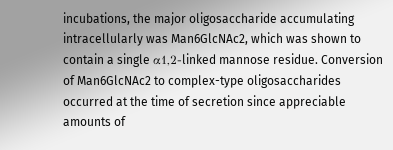incubations, the major oligosaccharide accumulating intracellularly was Man6GlcNAc2, which was shown to contain a single α1,2-linked mannose residue. Conversion of Man6GlcNAc2 to complex-type oligosaccharides occurred at the time of secretion since appreciable amounts of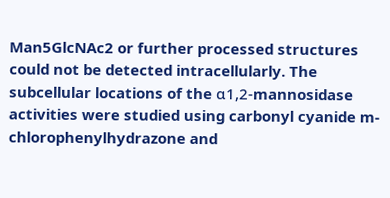Man5GlcNAc2 or further processed structures could not be detected intracellularly. The subcellular locations of the α1,2-mannosidase activities were studied using carbonyl cyanide m-chlorophenylhydrazone and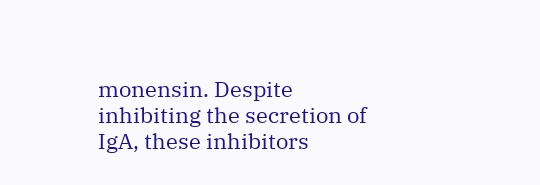monensin. Despite inhibiting the secretion of IgA, these inhibitors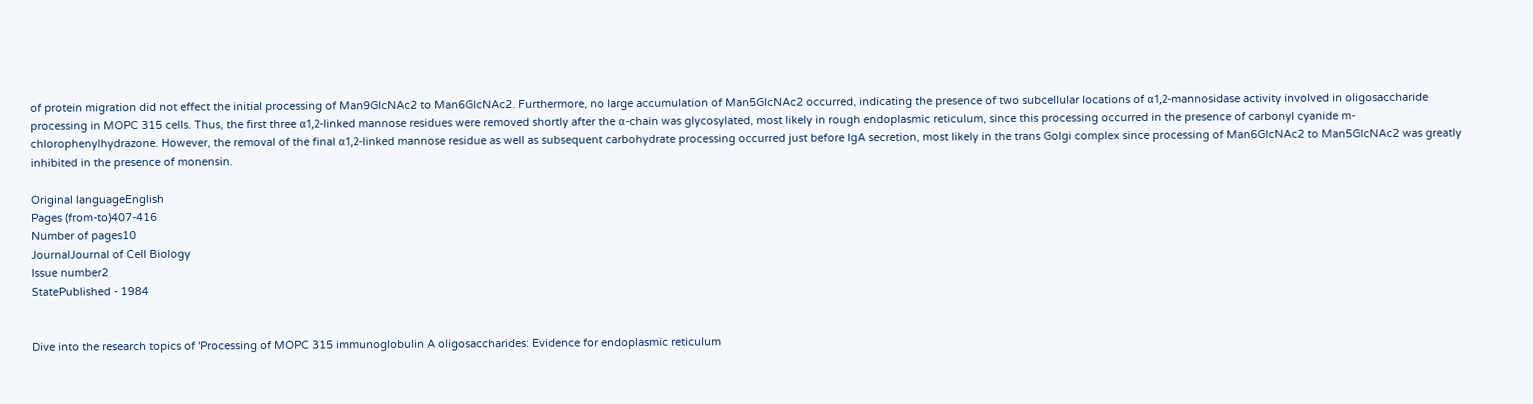of protein migration did not effect the initial processing of Man9GlcNAc2 to Man6GlcNAc2. Furthermore, no large accumulation of Man5GlcNAc2 occurred, indicating the presence of two subcellular locations of α1,2-mannosidase activity involved in oligosaccharide processing in MOPC 315 cells. Thus, the first three α1,2-linked mannose residues were removed shortly after the α-chain was glycosylated, most likely in rough endoplasmic reticulum, since this processing occurred in the presence of carbonyl cyanide m-chlorophenylhydrazone. However, the removal of the final α1,2-linked mannose residue as well as subsequent carbohydrate processing occurred just before IgA secretion, most likely in the trans Golgi complex since processing of Man6GlcNAc2 to Man5GlcNAc2 was greatly inhibited in the presence of monensin.

Original languageEnglish
Pages (from-to)407-416
Number of pages10
JournalJournal of Cell Biology
Issue number2
StatePublished - 1984


Dive into the research topics of 'Processing of MOPC 315 immunoglobulin A oligosaccharides: Evidence for endoplasmic reticulum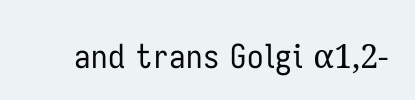and trans Golgi α1,2-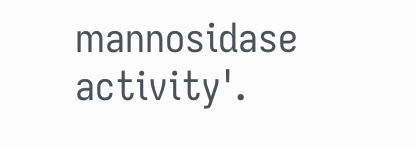mannosidase activity'.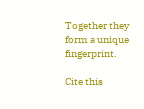Together they form a unique fingerprint.

Cite this